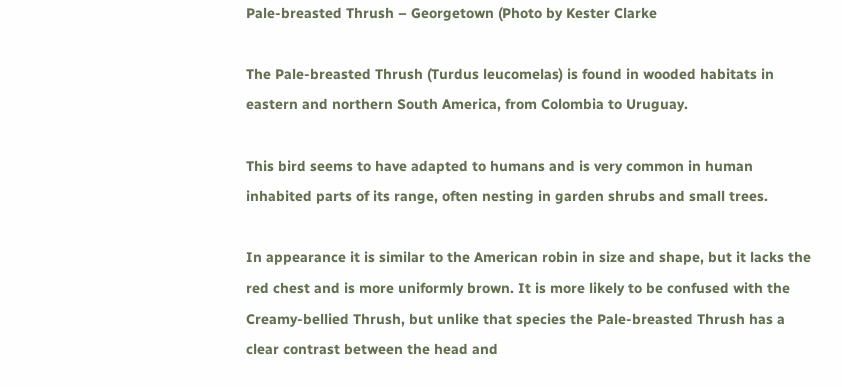Pale-breasted Thrush – Georgetown (Photo by Kester Clarke

The Pale-breasted Thrush (Turdus leucomelas) is found in wooded habitats in eastern and northern South America, from Colombia to Uruguay.

This bird seems to have adapted to humans and is very common in human inhabited parts of its range, often nesting in garden shrubs and small trees.

In appearance it is similar to the American robin in size and shape, but it lacks the red chest and is more uniformly brown. It is more likely to be confused with the Creamy-bellied Thrush, but unlike that species the Pale-breasted Thrush has a clear contrast between the head and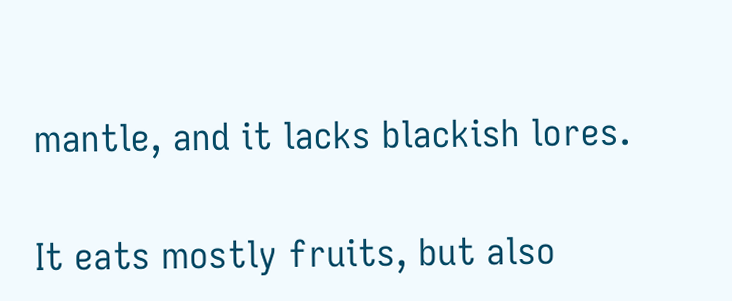mantle, and it lacks blackish lores.

It eats mostly fruits, but also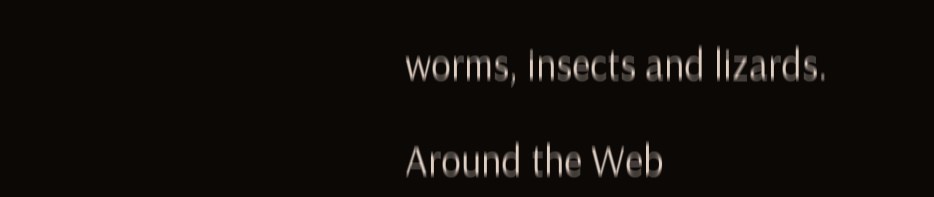worms, insects and lizards.

Around the Web